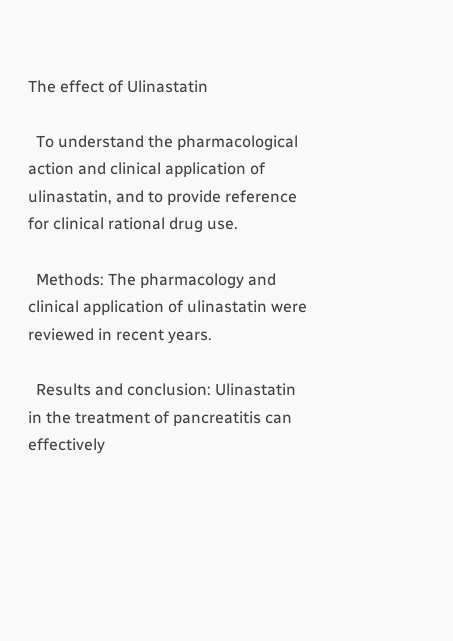The effect of Ulinastatin

  To understand the pharmacological action and clinical application of ulinastatin, and to provide reference for clinical rational drug use.

  Methods: The pharmacology and clinical application of ulinastatin were reviewed in recent years.

  Results and conclusion: Ulinastatin in the treatment of pancreatitis can effectively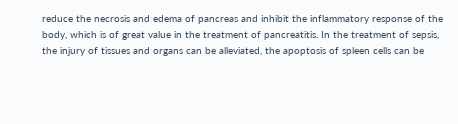reduce the necrosis and edema of pancreas and inhibit the inflammatory response of the body, which is of great value in the treatment of pancreatitis. In the treatment of sepsis, the injury of tissues and organs can be alleviated, the apoptosis of spleen cells can be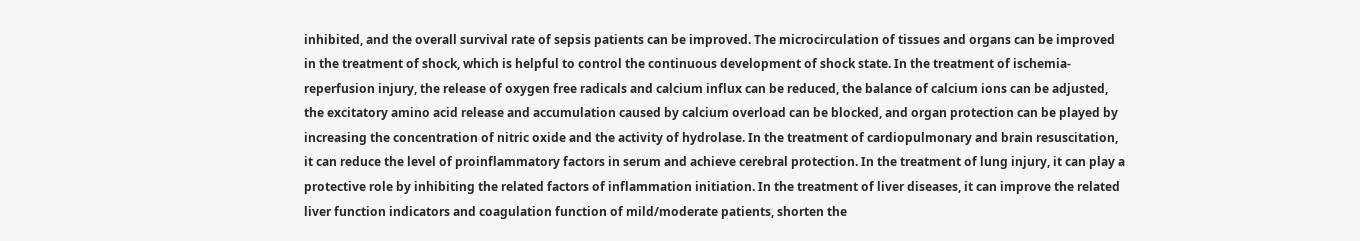inhibited, and the overall survival rate of sepsis patients can be improved. The microcirculation of tissues and organs can be improved in the treatment of shock, which is helpful to control the continuous development of shock state. In the treatment of ischemia-reperfusion injury, the release of oxygen free radicals and calcium influx can be reduced, the balance of calcium ions can be adjusted, the excitatory amino acid release and accumulation caused by calcium overload can be blocked, and organ protection can be played by increasing the concentration of nitric oxide and the activity of hydrolase. In the treatment of cardiopulmonary and brain resuscitation, it can reduce the level of proinflammatory factors in serum and achieve cerebral protection. In the treatment of lung injury, it can play a protective role by inhibiting the related factors of inflammation initiation. In the treatment of liver diseases, it can improve the related liver function indicators and coagulation function of mild/moderate patients, shorten the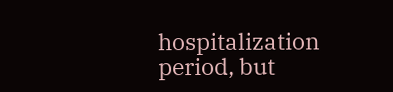hospitalization period, but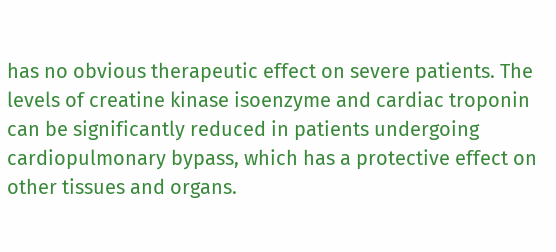has no obvious therapeutic effect on severe patients. The levels of creatine kinase isoenzyme and cardiac troponin can be significantly reduced in patients undergoing cardiopulmonary bypass, which has a protective effect on other tissues and organs.